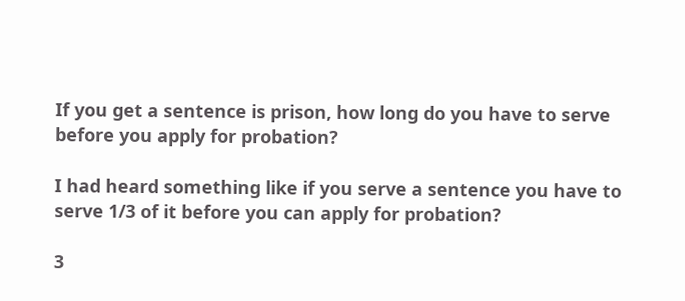If you get a sentence is prison, how long do you have to serve before you apply for probation?

I had heard something like if you serve a sentence you have to serve 1/3 of it before you can apply for probation?

3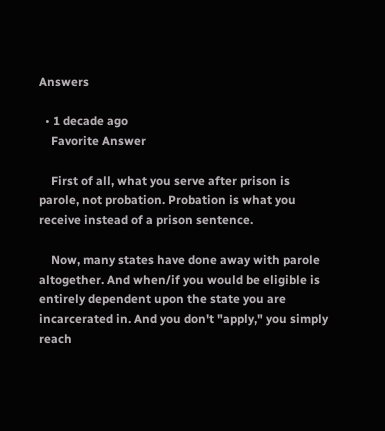Answers

  • 1 decade ago
    Favorite Answer

    First of all, what you serve after prison is parole, not probation. Probation is what you receive instead of a prison sentence.

    Now, many states have done away with parole altogether. And when/if you would be eligible is entirely dependent upon the state you are incarcerated in. And you don't "apply," you simply reach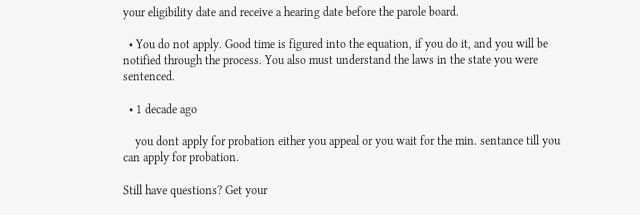your eligibility date and receive a hearing date before the parole board.

  • You do not apply. Good time is figured into the equation, if you do it, and you will be notified through the process. You also must understand the laws in the state you were sentenced.

  • 1 decade ago

    you dont apply for probation either you appeal or you wait for the min. sentance till you can apply for probation.

Still have questions? Get your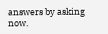answers by asking now.